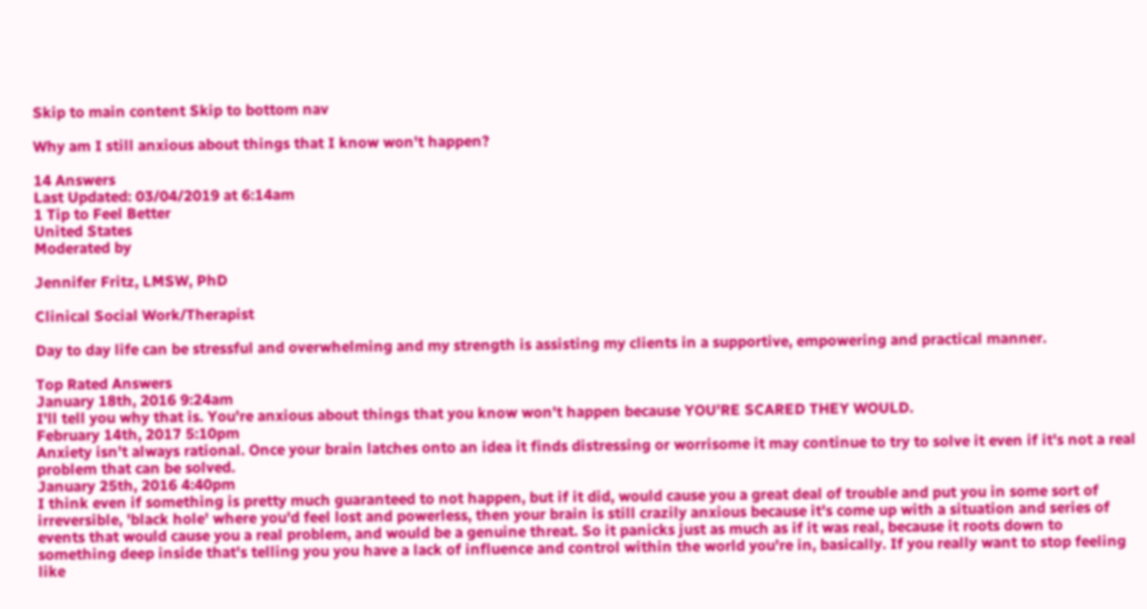Skip to main content Skip to bottom nav

Why am I still anxious about things that I know won't happen?

14 Answers
Last Updated: 03/04/2019 at 6:14am
1 Tip to Feel Better
United States
Moderated by

Jennifer Fritz, LMSW, PhD

Clinical Social Work/Therapist

Day to day life can be stressful and overwhelming and my strength is assisting my clients in a supportive, empowering and practical manner.

Top Rated Answers
January 18th, 2016 9:24am
I'll tell you why that is. You're anxious about things that you know won't happen because YOU'RE SCARED THEY WOULD.
February 14th, 2017 5:10pm
Anxiety isn't always rational. Once your brain latches onto an idea it finds distressing or worrisome it may continue to try to solve it even if it's not a real problem that can be solved.
January 25th, 2016 4:40pm
I think even if something is pretty much guaranteed to not happen, but if it did, would cause you a great deal of trouble and put you in some sort of irreversible, 'black hole' where you'd feel lost and powerless, then your brain is still crazily anxious because it's come up with a situation and series of events that would cause you a real problem, and would be a genuine threat. So it panicks just as much as if it was real, because it roots down to something deep inside that's telling you you have a lack of influence and control within the world you're in, basically. If you really want to stop feeling like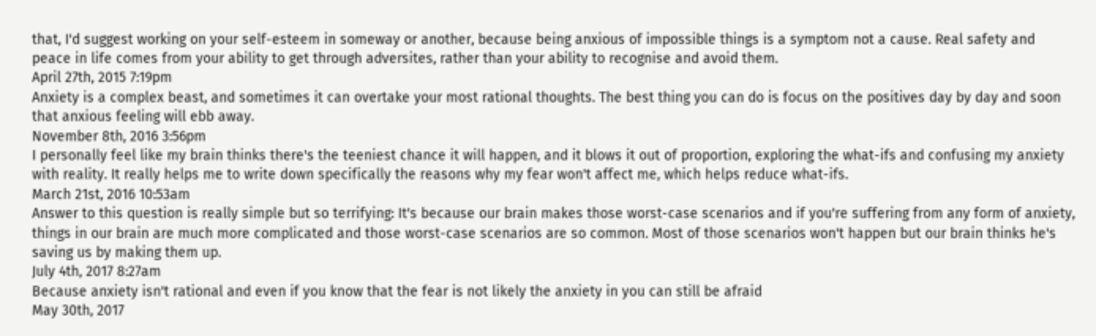that, I'd suggest working on your self-esteem in someway or another, because being anxious of impossible things is a symptom not a cause. Real safety and peace in life comes from your ability to get through adversites, rather than your ability to recognise and avoid them.
April 27th, 2015 7:19pm
Anxiety is a complex beast, and sometimes it can overtake your most rational thoughts. The best thing you can do is focus on the positives day by day and soon that anxious feeling will ebb away.
November 8th, 2016 3:56pm
I personally feel like my brain thinks there's the teeniest chance it will happen, and it blows it out of proportion, exploring the what-ifs and confusing my anxiety with reality. It really helps me to write down specifically the reasons why my fear won't affect me, which helps reduce what-ifs.
March 21st, 2016 10:53am
Answer to this question is really simple but so terrifying: It's because our brain makes those worst-case scenarios and if you're suffering from any form of anxiety, things in our brain are much more complicated and those worst-case scenarios are so common. Most of those scenarios won't happen but our brain thinks he's saving us by making them up.
July 4th, 2017 8:27am
Because anxiety isn't rational and even if you know that the fear is not likely the anxiety in you can still be afraid
May 30th, 2017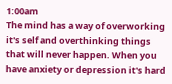1:00am
The mind has a way of overworking it's self and overthinking things that will never happen. When you have anxiety or depression it's hard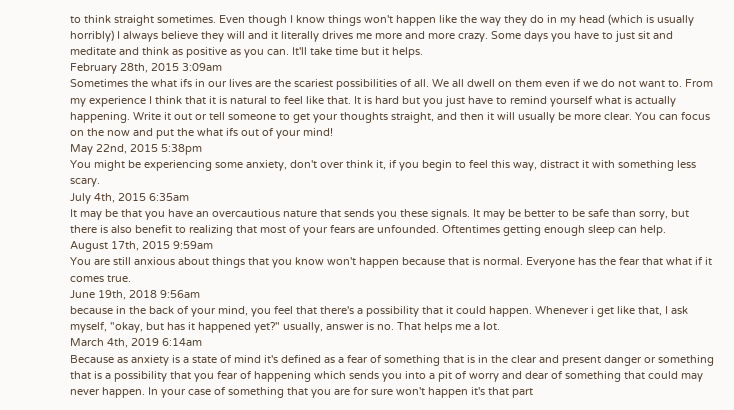to think straight sometimes. Even though I know things won't happen like the way they do in my head (which is usually horribly) I always believe they will and it literally drives me more and more crazy. Some days you have to just sit and meditate and think as positive as you can. It'll take time but it helps.
February 28th, 2015 3:09am
Sometimes the what ifs in our lives are the scariest possibilities of all. We all dwell on them even if we do not want to. From my experience I think that it is natural to feel like that. It is hard but you just have to remind yourself what is actually happening. Write it out or tell someone to get your thoughts straight, and then it will usually be more clear. You can focus on the now and put the what ifs out of your mind!
May 22nd, 2015 5:38pm
You might be experiencing some anxiety, don't over think it, if you begin to feel this way, distract it with something less scary.
July 4th, 2015 6:35am
It may be that you have an overcautious nature that sends you these signals. It may be better to be safe than sorry, but there is also benefit to realizing that most of your fears are unfounded. Oftentimes getting enough sleep can help.
August 17th, 2015 9:59am
You are still anxious about things that you know won't happen because that is normal. Everyone has the fear that what if it comes true.
June 19th, 2018 9:56am
because in the back of your mind, you feel that there's a possibility that it could happen. Whenever i get like that, I ask myself, "okay, but has it happened yet?" usually, answer is no. That helps me a lot.
March 4th, 2019 6:14am
Because as anxiety is a state of mind it's defined as a fear of something that is in the clear and present danger or something that is a possibility that you fear of happening which sends you into a pit of worry and dear of something that could may never happen. In your case of something that you are for sure won't happen it's that part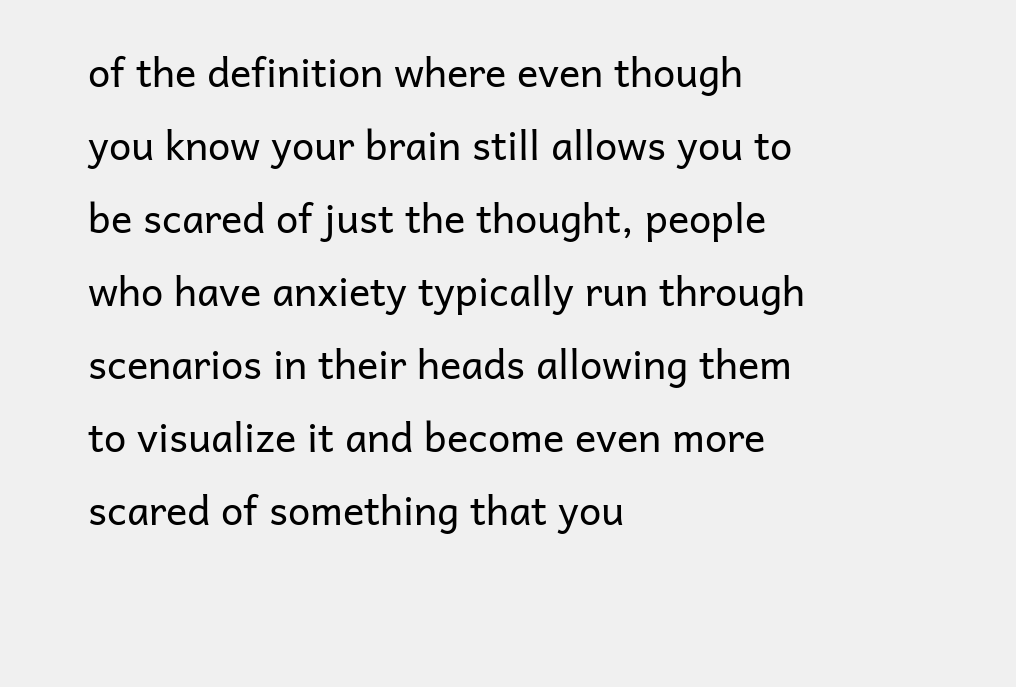of the definition where even though you know your brain still allows you to be scared of just the thought, people who have anxiety typically run through scenarios in their heads allowing them to visualize it and become even more scared of something that you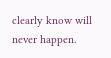clearly know will never happen.